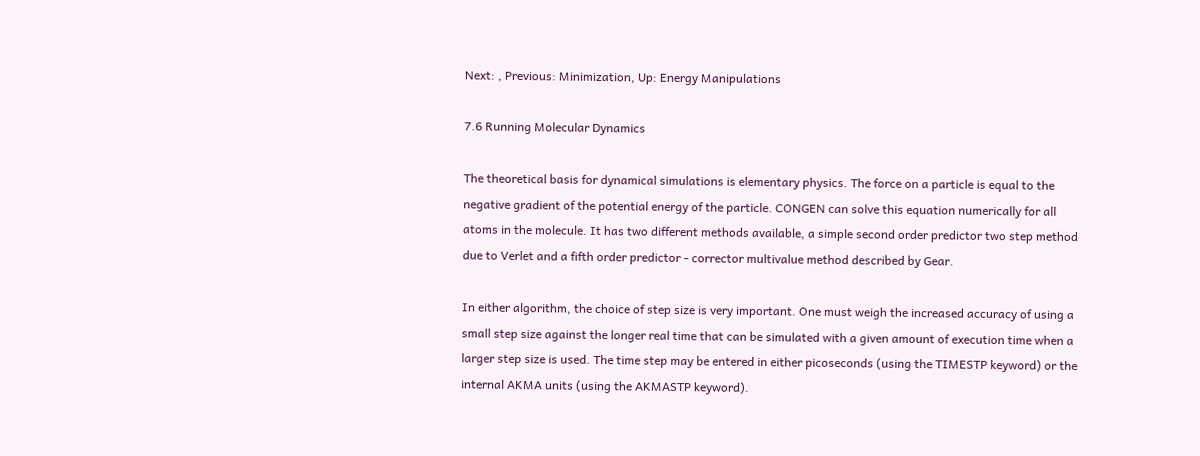Next: , Previous: Minimization, Up: Energy Manipulations

7.6 Running Molecular Dynamics

The theoretical basis for dynamical simulations is elementary physics. The force on a particle is equal to the negative gradient of the potential energy of the particle. CONGEN can solve this equation numerically for all atoms in the molecule. It has two different methods available, a simple second order predictor two step method due to Verlet and a fifth order predictor - corrector multivalue method described by Gear.

In either algorithm, the choice of step size is very important. One must weigh the increased accuracy of using a small step size against the longer real time that can be simulated with a given amount of execution time when a larger step size is used. The time step may be entered in either picoseconds (using the TIMESTP keyword) or the internal AKMA units (using the AKMASTP keyword).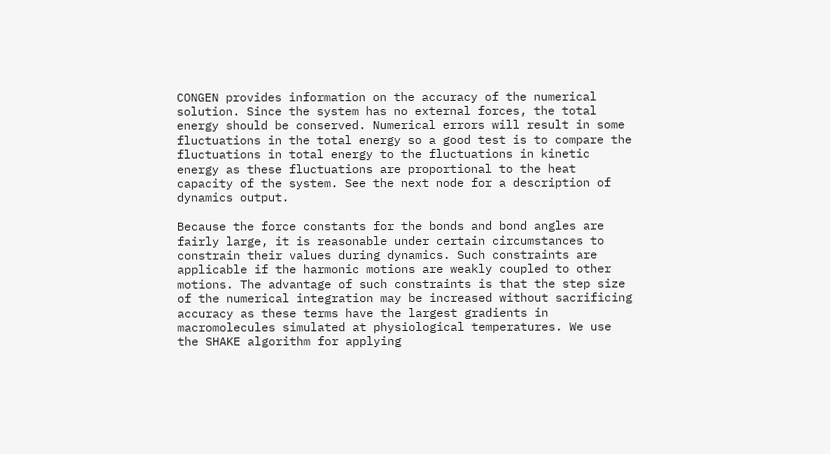CONGEN provides information on the accuracy of the numerical solution. Since the system has no external forces, the total energy should be conserved. Numerical errors will result in some fluctuations in the total energy so a good test is to compare the fluctuations in total energy to the fluctuations in kinetic energy as these fluctuations are proportional to the heat capacity of the system. See the next node for a description of dynamics output.

Because the force constants for the bonds and bond angles are fairly large, it is reasonable under certain circumstances to constrain their values during dynamics. Such constraints are applicable if the harmonic motions are weakly coupled to other motions. The advantage of such constraints is that the step size of the numerical integration may be increased without sacrificing accuracy as these terms have the largest gradients in macromolecules simulated at physiological temperatures. We use the SHAKE algorithm for applying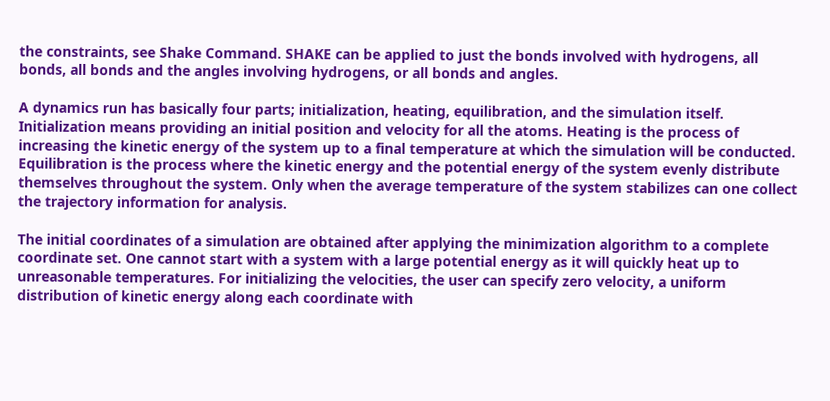the constraints, see Shake Command. SHAKE can be applied to just the bonds involved with hydrogens, all bonds, all bonds and the angles involving hydrogens, or all bonds and angles.

A dynamics run has basically four parts; initialization, heating, equilibration, and the simulation itself. Initialization means providing an initial position and velocity for all the atoms. Heating is the process of increasing the kinetic energy of the system up to a final temperature at which the simulation will be conducted. Equilibration is the process where the kinetic energy and the potential energy of the system evenly distribute themselves throughout the system. Only when the average temperature of the system stabilizes can one collect the trajectory information for analysis.

The initial coordinates of a simulation are obtained after applying the minimization algorithm to a complete coordinate set. One cannot start with a system with a large potential energy as it will quickly heat up to unreasonable temperatures. For initializing the velocities, the user can specify zero velocity, a uniform distribution of kinetic energy along each coordinate with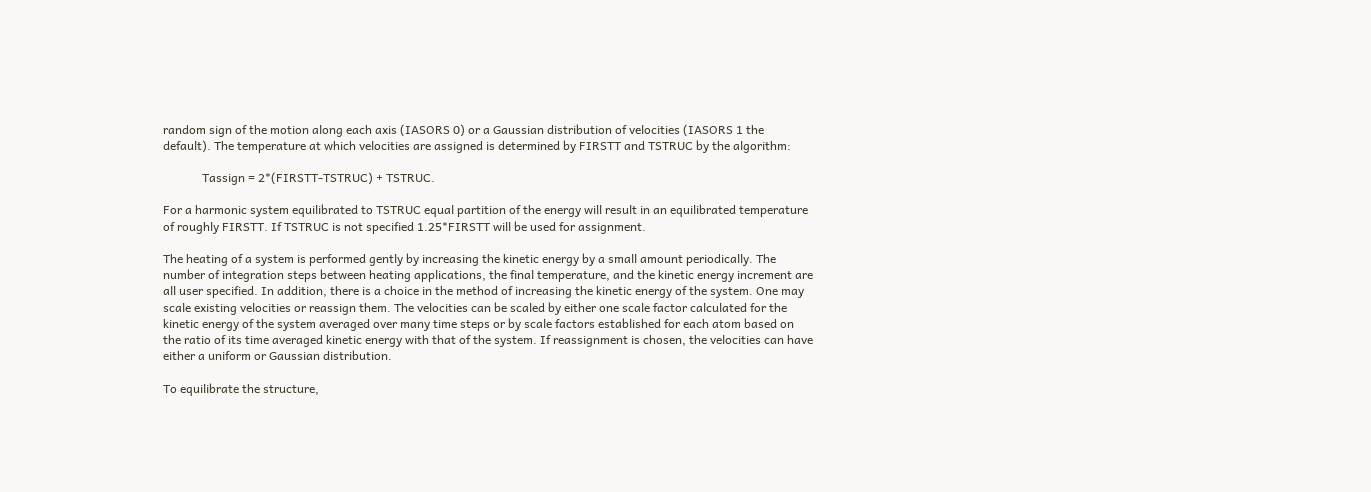random sign of the motion along each axis (IASORS 0) or a Gaussian distribution of velocities (IASORS 1 the default). The temperature at which velocities are assigned is determined by FIRSTT and TSTRUC by the algorithm:

             Tassign = 2*(FIRSTT-TSTRUC) + TSTRUC.

For a harmonic system equilibrated to TSTRUC equal partition of the energy will result in an equilibrated temperature of roughly FIRSTT. If TSTRUC is not specified 1.25*FIRSTT will be used for assignment.

The heating of a system is performed gently by increasing the kinetic energy by a small amount periodically. The number of integration steps between heating applications, the final temperature, and the kinetic energy increment are all user specified. In addition, there is a choice in the method of increasing the kinetic energy of the system. One may scale existing velocities or reassign them. The velocities can be scaled by either one scale factor calculated for the kinetic energy of the system averaged over many time steps or by scale factors established for each atom based on the ratio of its time averaged kinetic energy with that of the system. If reassignment is chosen, the velocities can have either a uniform or Gaussian distribution.

To equilibrate the structure,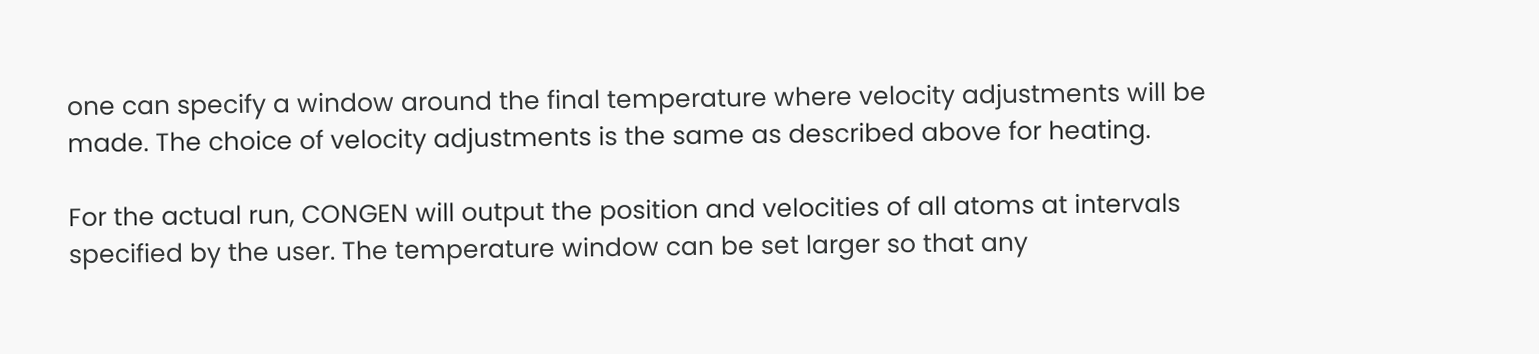one can specify a window around the final temperature where velocity adjustments will be made. The choice of velocity adjustments is the same as described above for heating.

For the actual run, CONGEN will output the position and velocities of all atoms at intervals specified by the user. The temperature window can be set larger so that any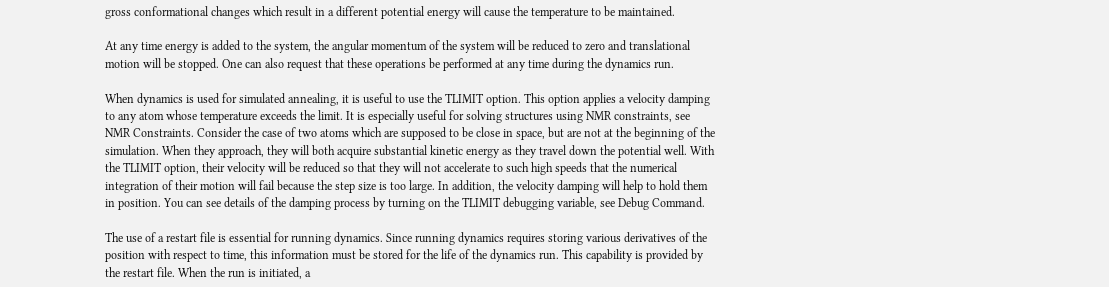gross conformational changes which result in a different potential energy will cause the temperature to be maintained.

At any time energy is added to the system, the angular momentum of the system will be reduced to zero and translational motion will be stopped. One can also request that these operations be performed at any time during the dynamics run.

When dynamics is used for simulated annealing, it is useful to use the TLIMIT option. This option applies a velocity damping to any atom whose temperature exceeds the limit. It is especially useful for solving structures using NMR constraints, see NMR Constraints. Consider the case of two atoms which are supposed to be close in space, but are not at the beginning of the simulation. When they approach, they will both acquire substantial kinetic energy as they travel down the potential well. With the TLIMIT option, their velocity will be reduced so that they will not accelerate to such high speeds that the numerical integration of their motion will fail because the step size is too large. In addition, the velocity damping will help to hold them in position. You can see details of the damping process by turning on the TLIMIT debugging variable, see Debug Command.

The use of a restart file is essential for running dynamics. Since running dynamics requires storing various derivatives of the position with respect to time, this information must be stored for the life of the dynamics run. This capability is provided by the restart file. When the run is initiated, a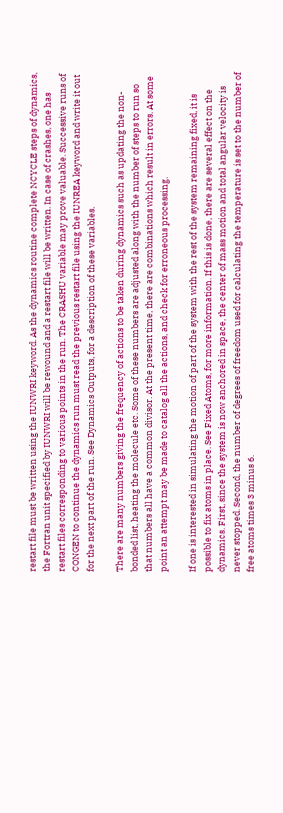restart file must be written using the IUNWRI keyword. As the dynamics routine complete NCYCLE steps of dynamics, the Fortran unit specified by IUNWRI will be rewound and a restart file will be written. In case of crashes, one has restart files corresponding to various points in the run. The CRASHU variable may prove valuable. Successive runs of CONGEN to continue the dynamics run must read the previous restart file using the IUNREA keyword and write it out for the next part of the run. See Dynamics Outputs, for a description of these variables.

There are many numbers giving the frequency of actions to be taken during dynamics such as updating the non-bonded list, heating the molecule etc. Some of these numbers are adjusted along with the number of steps to run so that numbers all have a common divisor. At the present time, there are combinations which result in errors. At some point an attempt may be made to catalog all the actions, and check for erroneous processing.

If one is interested in simulating the motion of part of the system with the rest of the system remaining fixed, it is possible to fix atoms in place. See Fixed Atoms, for more information. If this is done, there are several effect on the dynamics. First, since the system is now anchored in space, the center of mass motion and total angular velocity is never stopped. Second, the number of degrees of freedom used for calculating the temperature is set to the number of free atoms times 3 minus 6.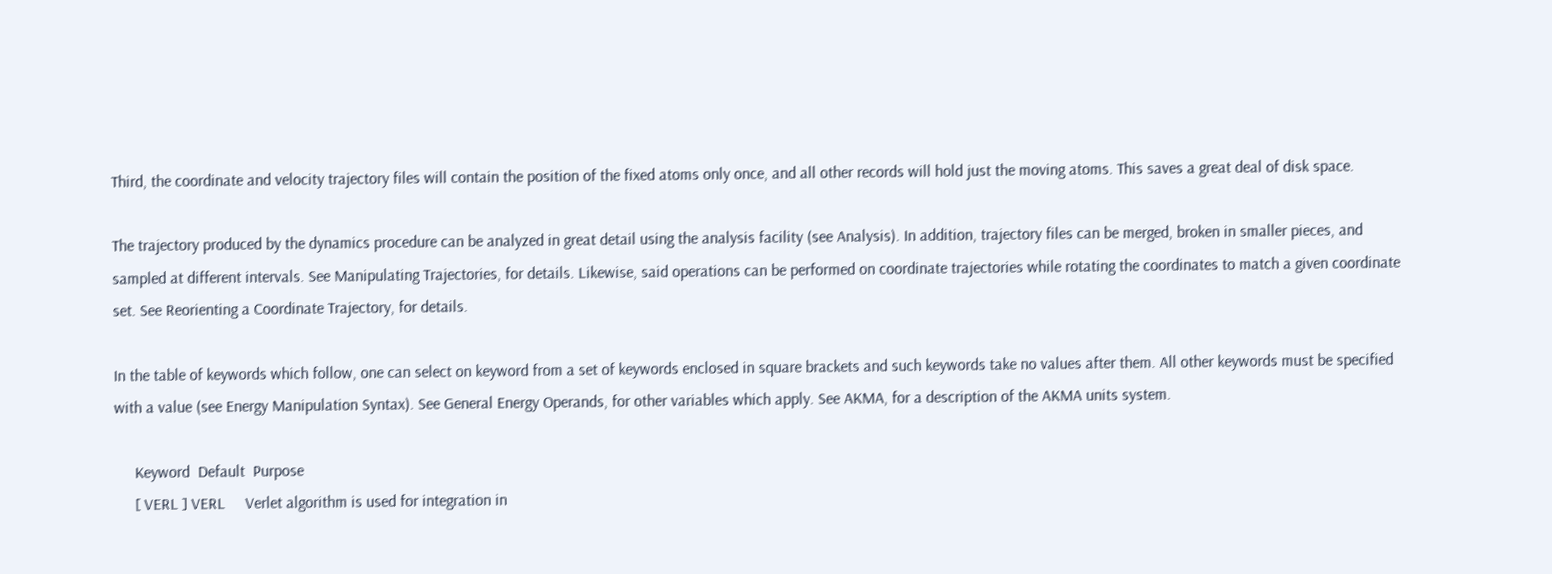Third, the coordinate and velocity trajectory files will contain the position of the fixed atoms only once, and all other records will hold just the moving atoms. This saves a great deal of disk space.

The trajectory produced by the dynamics procedure can be analyzed in great detail using the analysis facility (see Analysis). In addition, trajectory files can be merged, broken in smaller pieces, and sampled at different intervals. See Manipulating Trajectories, for details. Likewise, said operations can be performed on coordinate trajectories while rotating the coordinates to match a given coordinate set. See Reorienting a Coordinate Trajectory, for details.

In the table of keywords which follow, one can select on keyword from a set of keywords enclosed in square brackets and such keywords take no values after them. All other keywords must be specified with a value (see Energy Manipulation Syntax). See General Energy Operands, for other variables which apply. See AKMA, for a description of the AKMA units system.

     Keyword  Default  Purpose
     [ VERL ] VERL     Verlet algorithm is used for integration in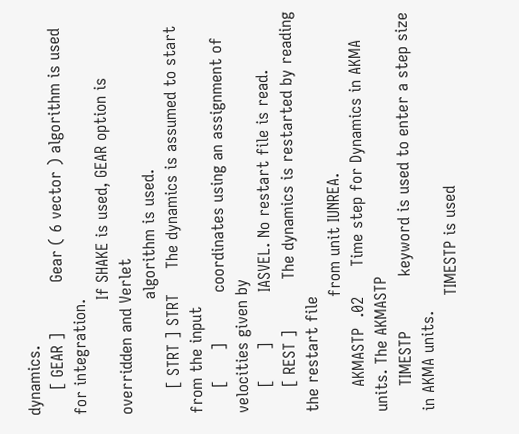dynamics.
     [ GEAR ]          Gear ( 6 vector ) algorithm is used for integration.
                       If SHAKE is used, GEAR option is overridden and Verlet
                       algorithm is used.
     [ STRT ] STRT     The dynamics is assumed to start from the input
     [      ]          coordinates using an assignment of velocities given by
     [      ]          IASVEL. No restart file is read.
     [ REST ]          The dynamics is restarted by reading the restart file
                       from unit IUNREA.
     AKMASTP  .02      Time step for Dynamics in AKMA units. The AKMASTP
     TIMESTP           keyword is used to enter a step size in AKMA units.
                       TIMESTP is used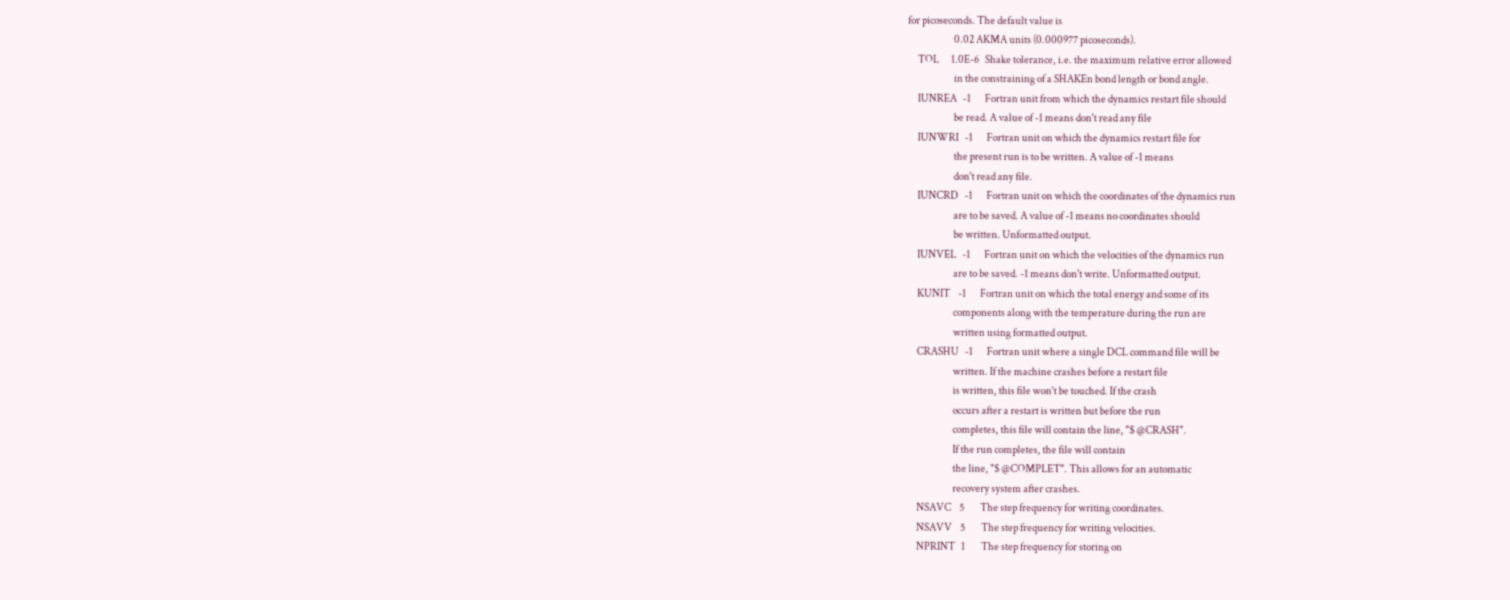for picoseconds. The default value is
                       0.02 AKMA units (0.000977 picoseconds).
     TOL      1.0E-6   Shake tolerance, i.e. the maximum relative error allowed
                       in the constraining of a SHAKEn bond length or bond angle.
     IUNREA   -1       Fortran unit from which the dynamics restart file should
                       be read. A value of -1 means don't read any file
     IUNWRI   -1       Fortran unit on which the dynamics restart file for
                       the present run is to be written. A value of -1 means
                       don't read any file.
     IUNCRD   -1       Fortran unit on which the coordinates of the dynamics run
                       are to be saved. A value of -1 means no coordinates should
                       be written. Unformatted output.
     IUNVEL   -1       Fortran unit on which the velocities of the dynamics run
                       are to be saved. -1 means don't write. Unformatted output.
     KUNIT    -1       Fortran unit on which the total energy and some of its
                       components along with the temperature during the run are
                       written using formatted output.
     CRASHU   -1       Fortran unit where a single DCL command file will be
                       written. If the machine crashes before a restart file
                       is written, this file won't be touched. If the crash
                       occurs after a restart is written but before the run
                       completes, this file will contain the line, "$ @CRASH".
                       If the run completes, the file will contain
                       the line, "$ @COMPLET". This allows for an automatic
                       recovery system after crashes.
     NSAVC    5        The step frequency for writing coordinates.
     NSAVV    5        The step frequency for writing velocities.
     NPRINT   1        The step frequency for storing on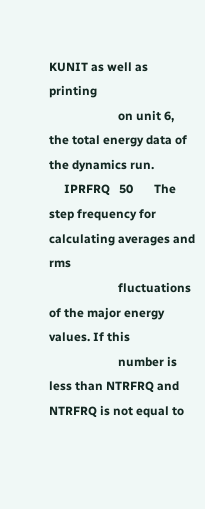KUNIT as well as printing
                       on unit 6, the total energy data of the dynamics run.
     IPRFRQ   50       The step frequency for calculating averages and rms
                       fluctuations of the major energy values. If this
                       number is less than NTRFRQ and NTRFRQ is not equal to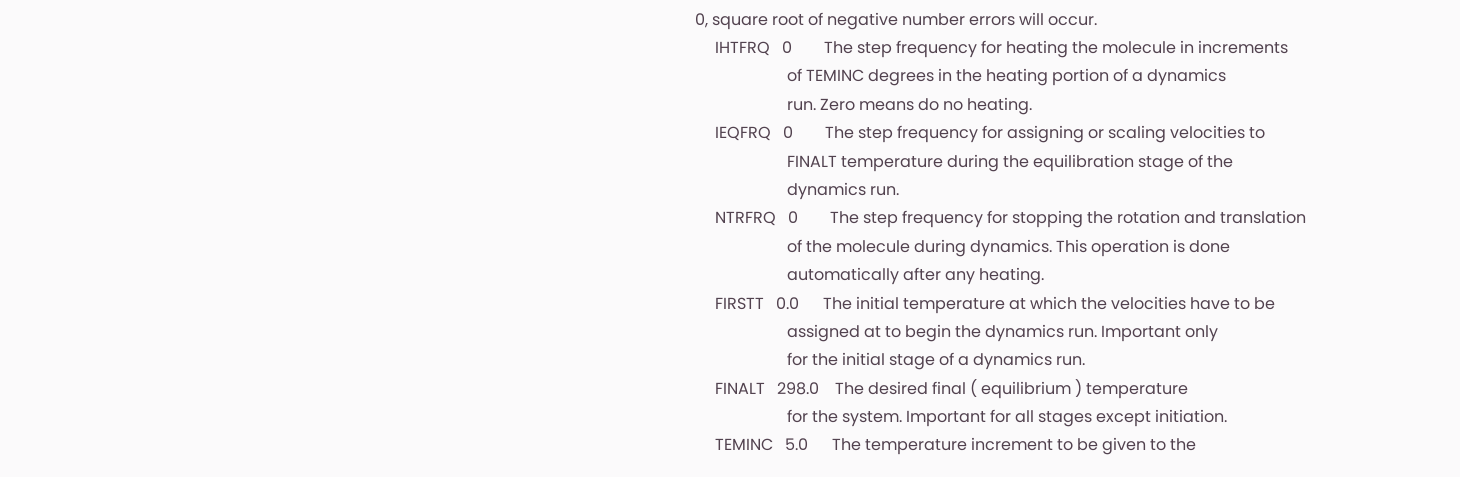0, square root of negative number errors will occur.
     IHTFRQ   0        The step frequency for heating the molecule in increments
                       of TEMINC degrees in the heating portion of a dynamics
                       run. Zero means do no heating.
     IEQFRQ   0        The step frequency for assigning or scaling velocities to
                       FINALT temperature during the equilibration stage of the
                       dynamics run.
     NTRFRQ   0        The step frequency for stopping the rotation and translation
                       of the molecule during dynamics. This operation is done
                       automatically after any heating.
     FIRSTT   0.0      The initial temperature at which the velocities have to be
                       assigned at to begin the dynamics run. Important only
                       for the initial stage of a dynamics run.
     FINALT   298.0    The desired final ( equilibrium ) temperature
                       for the system. Important for all stages except initiation.
     TEMINC   5.0      The temperature increment to be given to the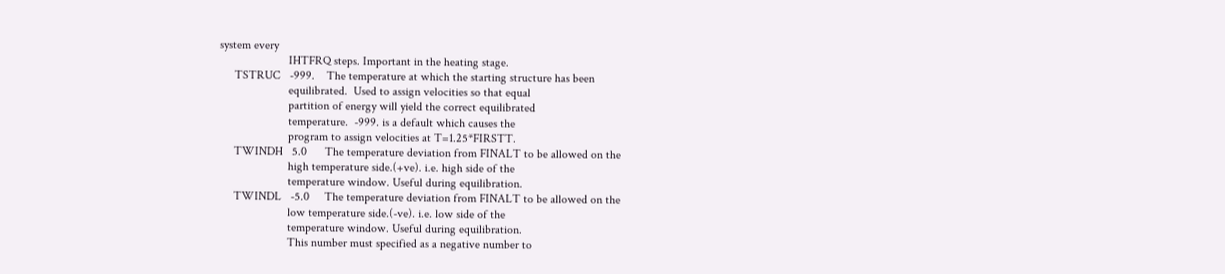system every
                       IHTFRQ steps. Important in the heating stage.
     TSTRUC   -999.    The temperature at which the starting structure has been
                       equilibrated.  Used to assign velocities so that equal
                       partition of energy will yield the correct equilibrated
                       temperature.  -999. is a default which causes the
                       program to assign velocities at T=1.25*FIRSTT.
     TWINDH   5.0      The temperature deviation from FINALT to be allowed on the
                       high temperature side.(+ve). i.e. high side of the
                       temperature window. Useful during equilibration.
     TWINDL   -5.0     The temperature deviation from FINALT to be allowed on the
                       low temperature side.(-ve). i.e. low side of the
                       temperature window. Useful during equilibration.
                       This number must specified as a negative number to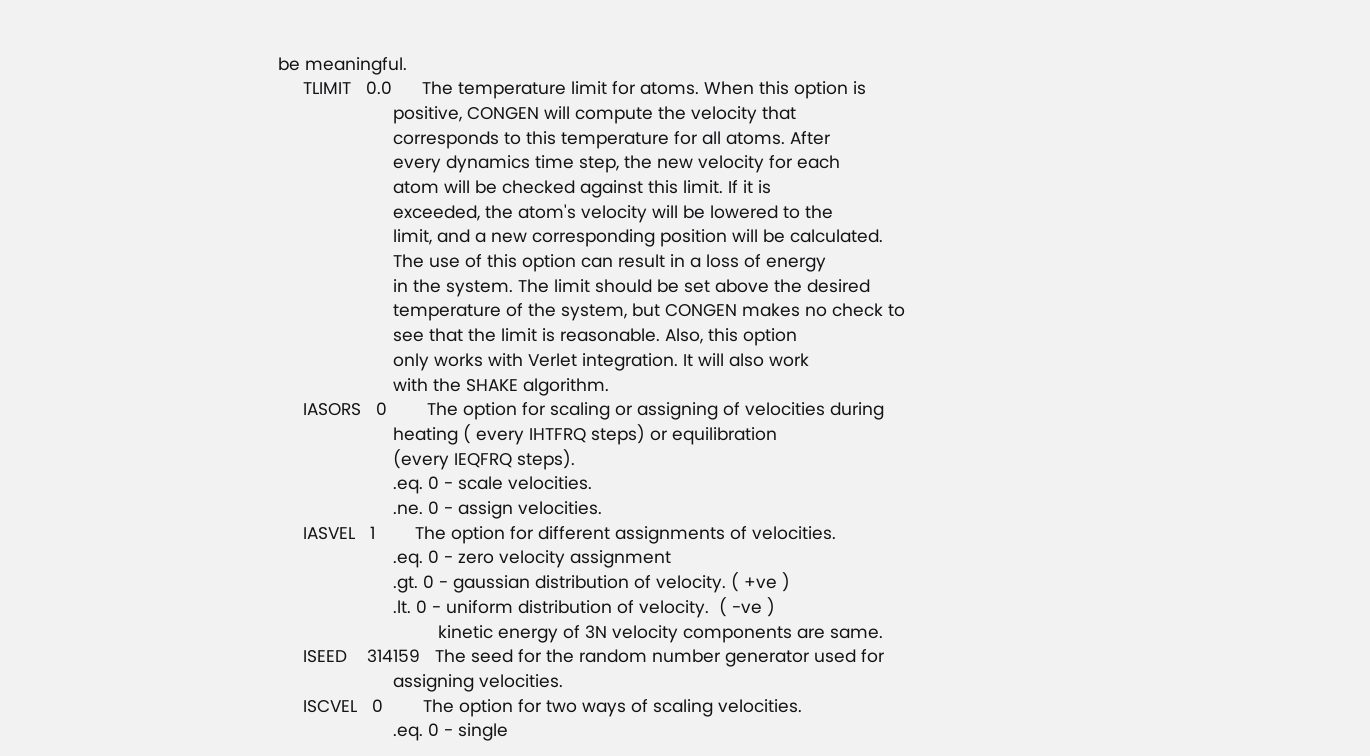be meaningful.
     TLIMIT   0.0      The temperature limit for atoms. When this option is
                       positive, CONGEN will compute the velocity that
                       corresponds to this temperature for all atoms. After
                       every dynamics time step, the new velocity for each
                       atom will be checked against this limit. If it is
                       exceeded, the atom's velocity will be lowered to the
                       limit, and a new corresponding position will be calculated.
                       The use of this option can result in a loss of energy
                       in the system. The limit should be set above the desired
                       temperature of the system, but CONGEN makes no check to
                       see that the limit is reasonable. Also, this option
                       only works with Verlet integration. It will also work
                       with the SHAKE algorithm.
     IASORS   0        The option for scaling or assigning of velocities during
                       heating ( every IHTFRQ steps) or equilibration
                       (every IEQFRQ steps).
                       .eq. 0 - scale velocities.
                       .ne. 0 - assign velocities.
     IASVEL   1        The option for different assignments of velocities.
                       .eq. 0 - zero velocity assignment
                       .gt. 0 - gaussian distribution of velocity. ( +ve )
                       .lt. 0 - uniform distribution of velocity.  ( -ve )
                                kinetic energy of 3N velocity components are same.
     ISEED    314159   The seed for the random number generator used for
                       assigning velocities.
     ISCVEL   0        The option for two ways of scaling velocities.
                       .eq. 0 - single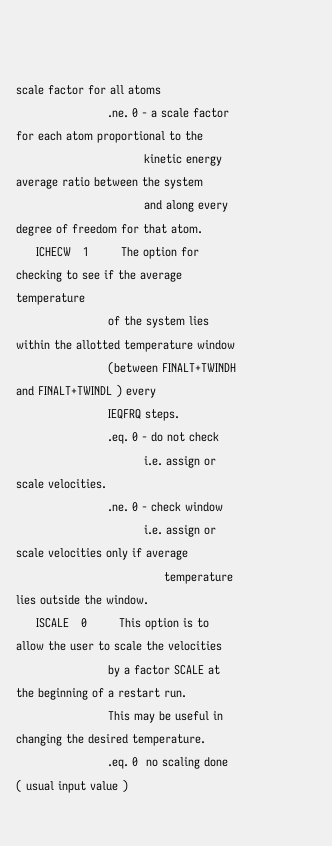scale factor for all atoms
                       .ne. 0 - a scale factor for each atom proportional to the
                                kinetic energy average ratio between the system
                                and along every degree of freedom for that atom.
     ICHECW   1        The option for checking to see if the average temperature
                       of the system lies within the allotted temperature window
                       (between FINALT+TWINDH and FINALT+TWINDL ) every
                       IEQFRQ steps.
                       .eq. 0 - do not check
                                i.e. assign or scale velocities.
                       .ne. 0 - check window
                                i.e. assign or scale velocities only if average
                                     temperature lies outside the window.
     ISCALE   0        This option is to allow the user to scale the velocities
                       by a factor SCALE at the beginning of a restart run.
                       This may be useful in changing the desired temperature.
                       .eq. 0  no scaling done ( usual input value )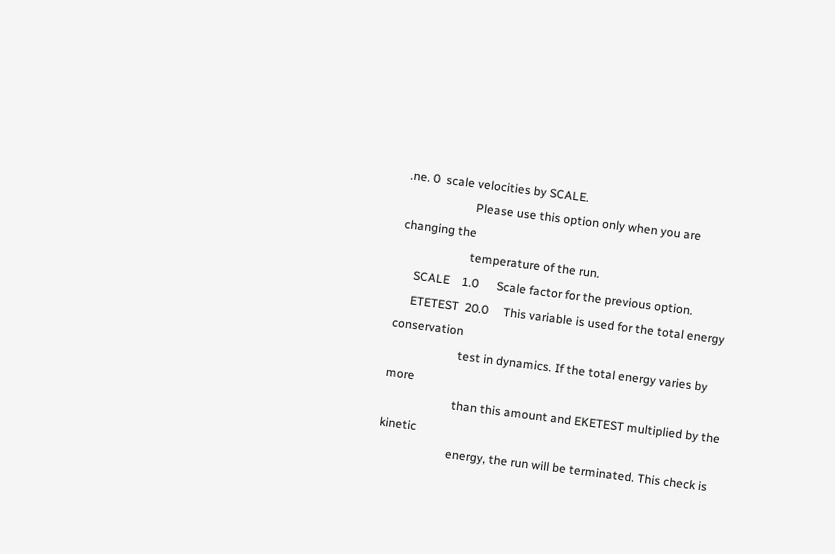.ne. 0  scale velocities by SCALE.
                       Please use this option only when you are changing the
                       temperature of the run.
     SCALE    1.0      Scale factor for the previous option.
     ETETEST  20.0     This variable is used for the total energy conservation
                       test in dynamics. If the total energy varies by more
                       than this amount and EKETEST multiplied by the kinetic
                       energy, the run will be terminated. This check is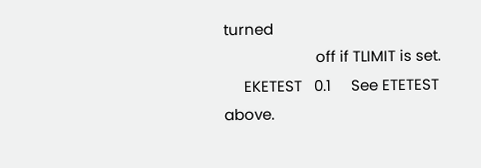turned
                       off if TLIMIT is set.
     EKETEST   0.1     See ETETEST above.